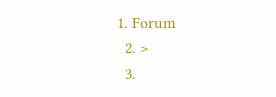1. Forum
  2. >
  3.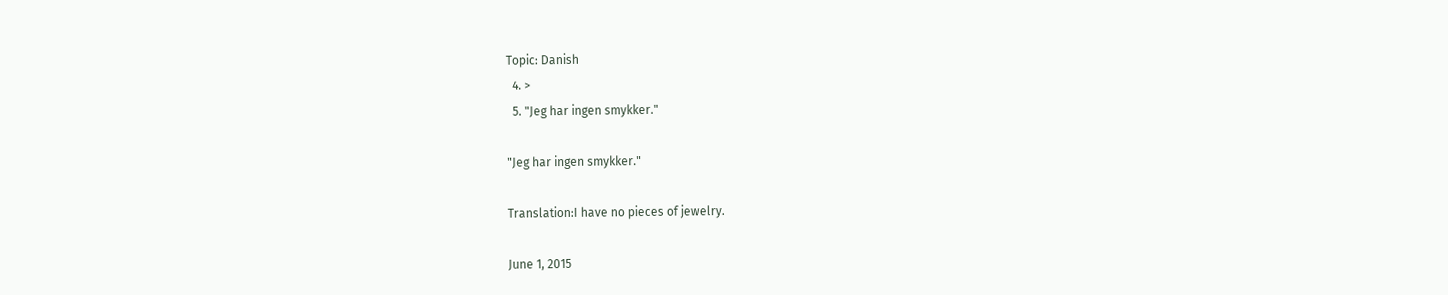Topic: Danish
  4. >
  5. "Jeg har ingen smykker."

"Jeg har ingen smykker."

Translation:I have no pieces of jewelry.

June 1, 2015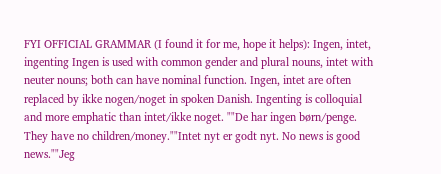FYI OFFICIAL GRAMMAR (I found it for me, hope it helps): Ingen, intet, ingenting Ingen is used with common gender and plural nouns, intet with neuter nouns; both can have nominal function. Ingen, intet are often replaced by ikke nogen/noget in spoken Danish. Ingenting is colloquial and more emphatic than intet/ikke noget. ""De har ingen børn/penge. They have no children/money.""Intet nyt er godt nyt. No news is good news.""Jeg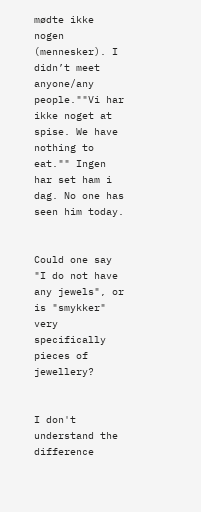mødte ikke nogen (mennesker). I didn’t meet anyone/any people.""Vi har ikke noget at spise. We have nothing to eat."" Ingen har set ham i dag. No one has seen him today.


Could one say "I do not have any jewels", or is "smykker" very specifically pieces of jewellery?


I don't understand the difference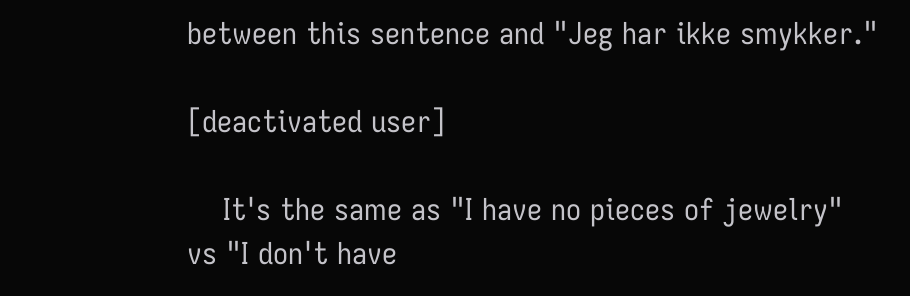between this sentence and "Jeg har ikke smykker."

[deactivated user]

    It's the same as "I have no pieces of jewelry" vs "I don't have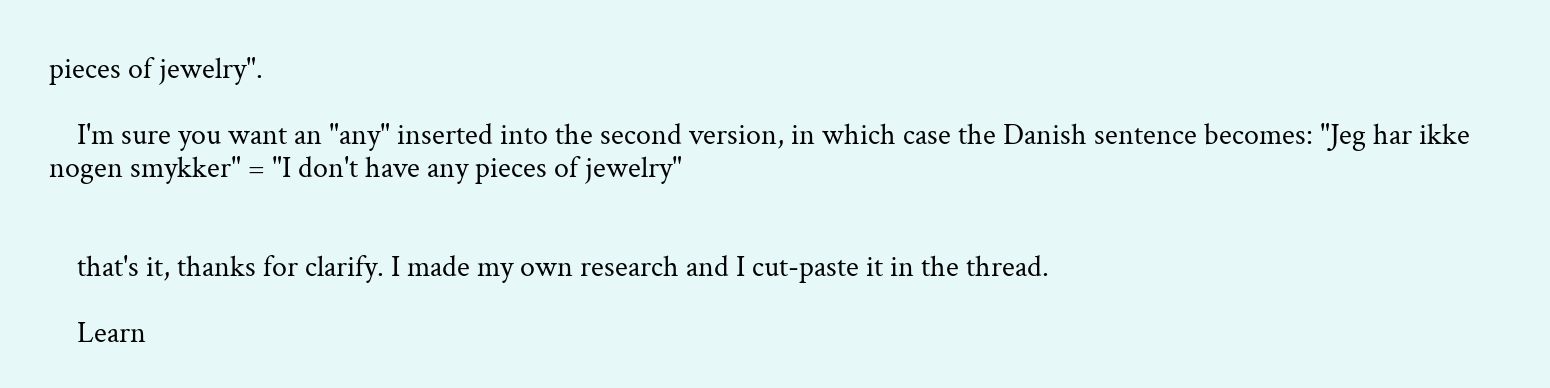pieces of jewelry".

    I'm sure you want an "any" inserted into the second version, in which case the Danish sentence becomes: "Jeg har ikke nogen smykker" = "I don't have any pieces of jewelry"


    that's it, thanks for clarify. I made my own research and I cut-paste it in the thread.

    Learn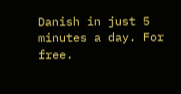Danish in just 5 minutes a day. For free.